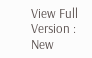View Full Version : New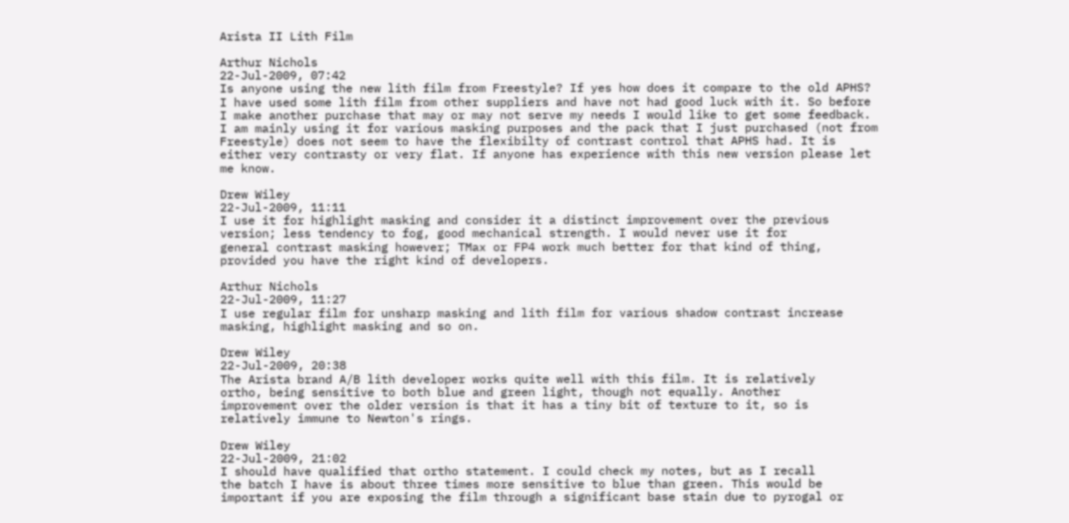Arista II Lith Film

Arthur Nichols
22-Jul-2009, 07:42
Is anyone using the new lith film from Freestyle? If yes how does it compare to the old APHS? I have used some lith film from other suppliers and have not had good luck with it. So before I make another purchase that may or may not serve my needs I would like to get some feedback. I am mainly using it for various masking purposes and the pack that I just purchased (not from Freestyle) does not seem to have the flexibilty of contrast control that APHS had. It is either very contrasty or very flat. If anyone has experience with this new version please let me know.

Drew Wiley
22-Jul-2009, 11:11
I use it for highlight masking and consider it a distinct improvement over the previous version; less tendency to fog, good mechanical strength. I would never use it for
general contrast masking however; TMax or FP4 work much better for that kind of thing, provided you have the right kind of developers.

Arthur Nichols
22-Jul-2009, 11:27
I use regular film for unsharp masking and lith film for various shadow contrast increase masking, highlight masking and so on.

Drew Wiley
22-Jul-2009, 20:38
The Arista brand A/B lith developer works quite well with this film. It is relatively
ortho, being sensitive to both blue and green light, though not equally. Another
improvement over the older version is that it has a tiny bit of texture to it, so is
relatively immune to Newton's rings.

Drew Wiley
22-Jul-2009, 21:02
I should have qualified that ortho statement. I could check my notes, but as I recall
the batch I have is about three times more sensitive to blue than green. This would be important if you are exposing the film through a significant base stain due to pyrogal or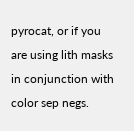pyrocat, or if you are using lith masks in conjunction with color sep negs.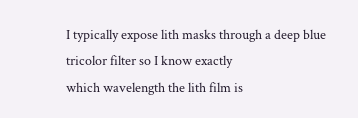I typically expose lith masks through a deep blue tricolor filter so I know exactly
which wavelength the lith film is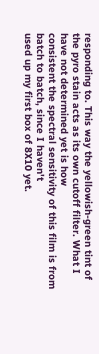responding to. This way the yellowish-green tint of
the pyro stain acts as its own cutoff filter. What I have not determined yet is how
consistent the spectral sensitivity of this film is from batch to batch, since I haven't
used up my first box of 8X10 yet.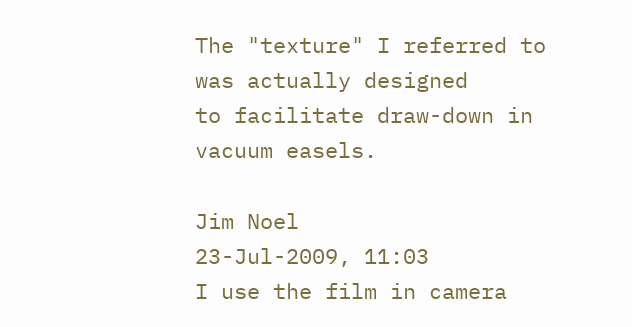The "texture" I referred to was actually designed
to facilitate draw-down in vacuum easels.

Jim Noel
23-Jul-2009, 11:03
I use the film in camera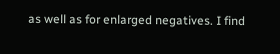as well as for enlarged negatives. I find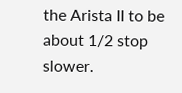the Arista II to be about 1/2 stop slower.